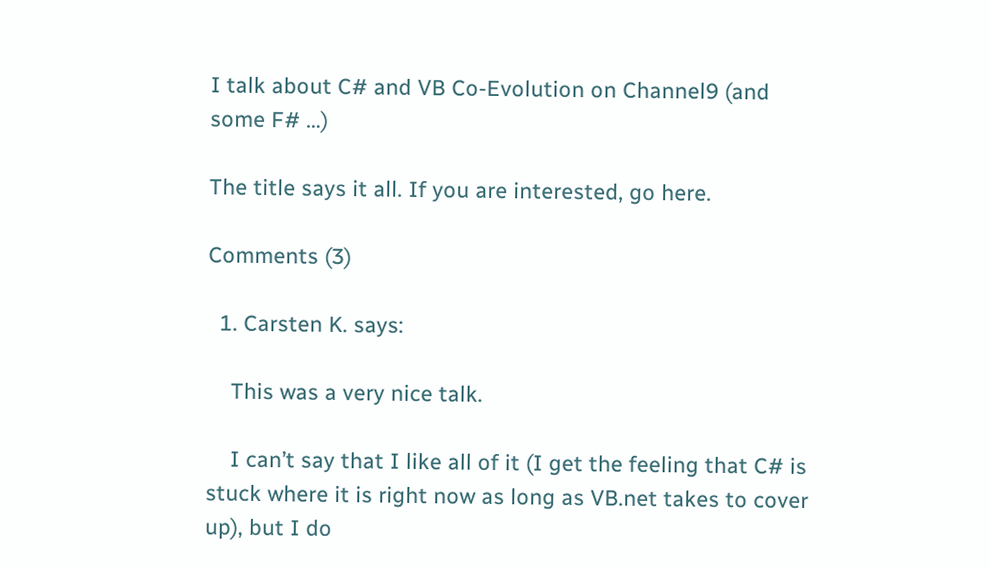I talk about C# and VB Co-Evolution on Channel9 (and some F# …)

The title says it all. If you are interested, go here.

Comments (3)

  1. Carsten K. says:

    This was a very nice talk.

    I can’t say that I like all of it (I get the feeling that C# is stuck where it is right now as long as VB.net takes to cover up), but I do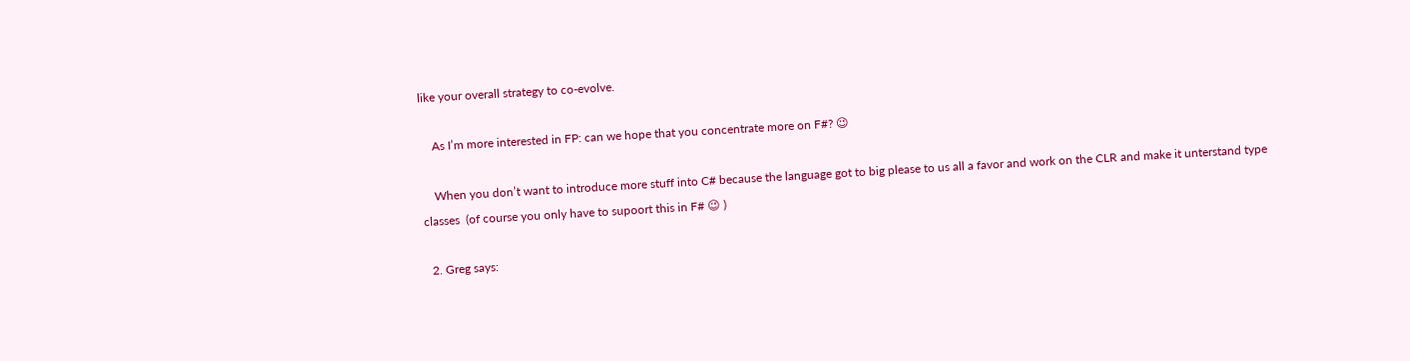like your overall strategy to co-evolve.

    As I’m more interested in FP: can we hope that you concentrate more on F#? 😉

    When you don’t want to introduce more stuff into C# because the language got to big please to us all a favor and work on the CLR and make it unterstand type classes  (of course you only have to supoort this in F# 😉 )

  2. Greg says: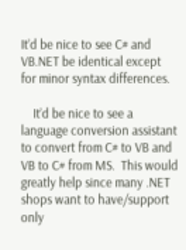It’d be nice to see C# and VB.NET be identical except for minor syntax differences.

    It’d be nice to see a language conversion assistant to convert from C# to VB and VB to C# from MS.  This would greatly help since many .NET shops want to have/support only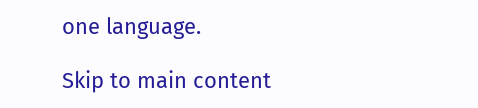one language.

Skip to main content